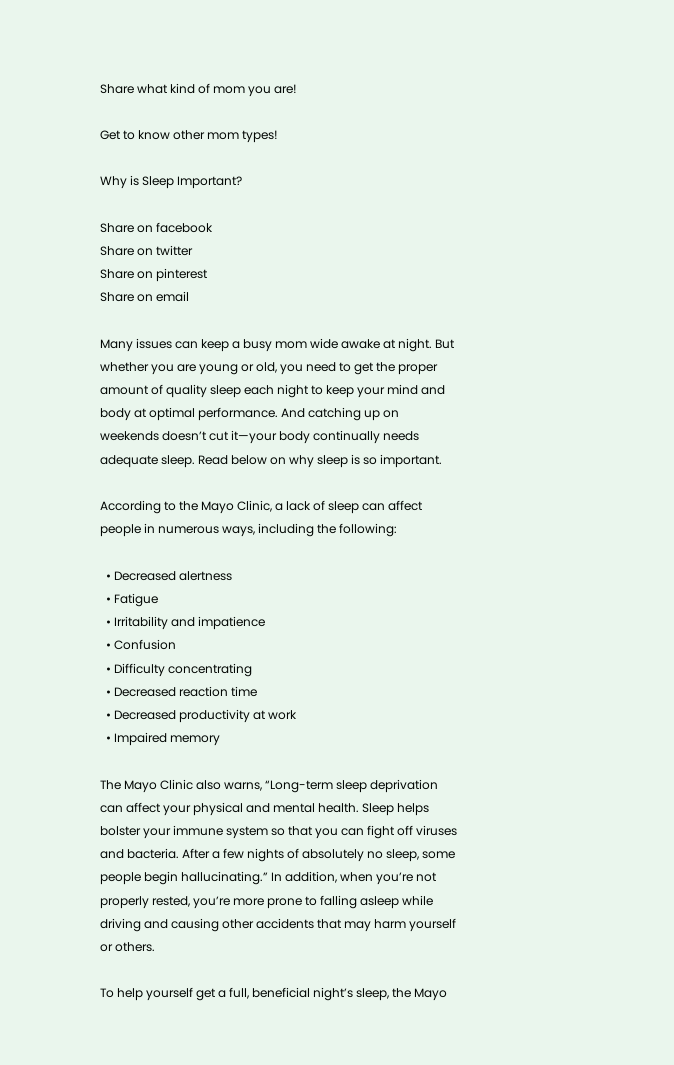Share what kind of mom you are!

Get to know other mom types!

Why is Sleep Important?

Share on facebook
Share on twitter
Share on pinterest
Share on email

Many issues can keep a busy mom wide awake at night. But whether you are young or old, you need to get the proper amount of quality sleep each night to keep your mind and body at optimal performance. And catching up on weekends doesn’t cut it—your body continually needs adequate sleep. Read below on why sleep is so important.

According to the Mayo Clinic, a lack of sleep can affect people in numerous ways, including the following:

  • Decreased alertness
  • Fatigue
  • Irritability and impatience
  • Confusion
  • Difficulty concentrating
  • Decreased reaction time
  • Decreased productivity at work
  • Impaired memory

The Mayo Clinic also warns, “Long-term sleep deprivation can affect your physical and mental health. Sleep helps bolster your immune system so that you can fight off viruses and bacteria. After a few nights of absolutely no sleep, some people begin hallucinating.” In addition, when you’re not properly rested, you’re more prone to falling asleep while driving and causing other accidents that may harm yourself or others.

To help yourself get a full, beneficial night’s sleep, the Mayo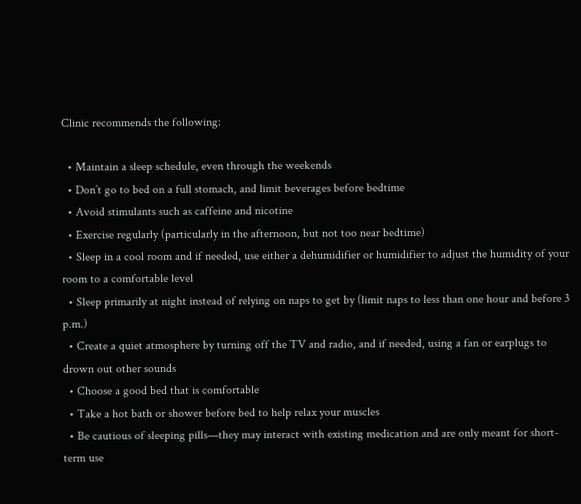Clinic recommends the following:

  • Maintain a sleep schedule, even through the weekends
  • Don’t go to bed on a full stomach, and limit beverages before bedtime
  • Avoid stimulants such as caffeine and nicotine
  • Exercise regularly (particularly in the afternoon, but not too near bedtime)
  • Sleep in a cool room and if needed, use either a dehumidifier or humidifier to adjust the humidity of your room to a comfortable level
  • Sleep primarily at night instead of relying on naps to get by (limit naps to less than one hour and before 3 p.m.)
  • Create a quiet atmosphere by turning off the TV and radio, and if needed, using a fan or earplugs to drown out other sounds
  • Choose a good bed that is comfortable
  • Take a hot bath or shower before bed to help relax your muscles
  • Be cautious of sleeping pills—they may interact with existing medication and are only meant for short-term use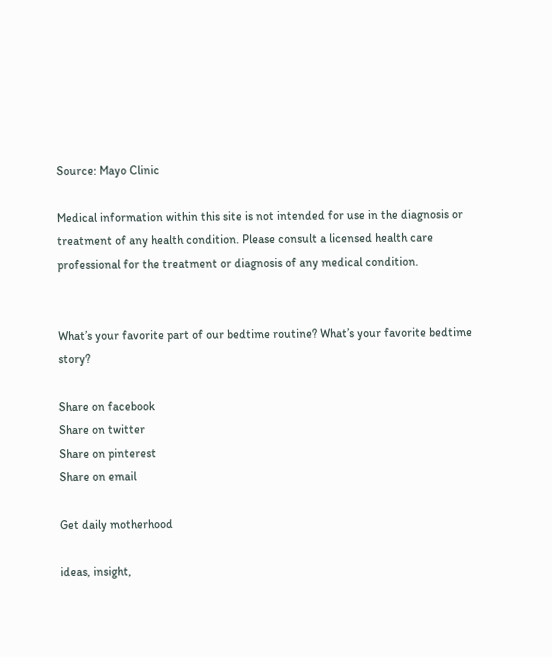Source: Mayo Clinic

Medical information within this site is not intended for use in the diagnosis or treatment of any health condition. Please consult a licensed health care professional for the treatment or diagnosis of any medical condition.


What’s your favorite part of our bedtime routine? What’s your favorite bedtime story?

Share on facebook
Share on twitter
Share on pinterest
Share on email

Get daily motherhood

ideas, insight,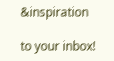&inspiration

to your inbox!